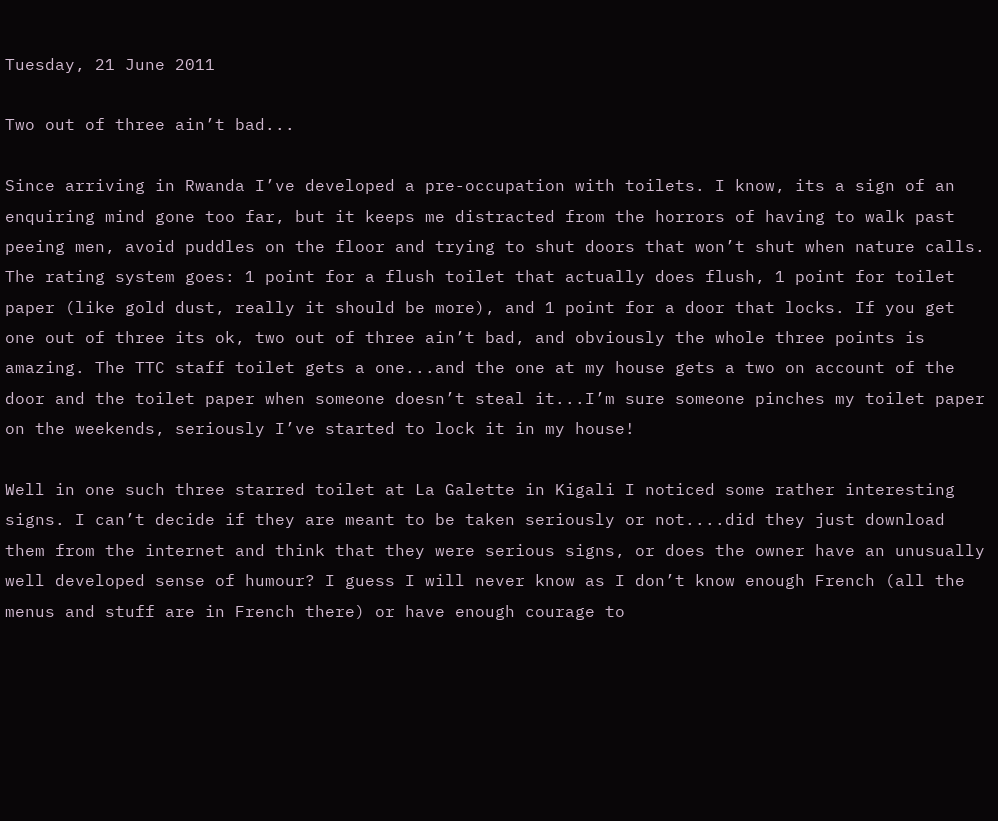Tuesday, 21 June 2011

Two out of three ain’t bad...

Since arriving in Rwanda I’ve developed a pre-occupation with toilets. I know, its a sign of an enquiring mind gone too far, but it keeps me distracted from the horrors of having to walk past peeing men, avoid puddles on the floor and trying to shut doors that won’t shut when nature calls. The rating system goes: 1 point for a flush toilet that actually does flush, 1 point for toilet paper (like gold dust, really it should be more), and 1 point for a door that locks. If you get one out of three its ok, two out of three ain’t bad, and obviously the whole three points is amazing. The TTC staff toilet gets a one...and the one at my house gets a two on account of the door and the toilet paper when someone doesn’t steal it...I’m sure someone pinches my toilet paper on the weekends, seriously I’ve started to lock it in my house!

Well in one such three starred toilet at La Galette in Kigali I noticed some rather interesting signs. I can’t decide if they are meant to be taken seriously or not....did they just download them from the internet and think that they were serious signs, or does the owner have an unusually well developed sense of humour? I guess I will never know as I don’t know enough French (all the menus and stuff are in French there) or have enough courage to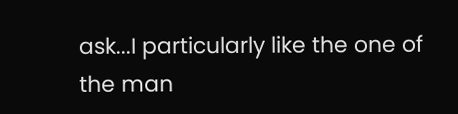ask...I particularly like the one of the man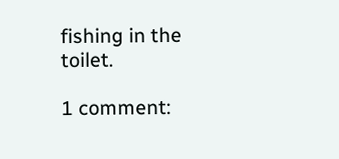fishing in the toilet.

1 comment: